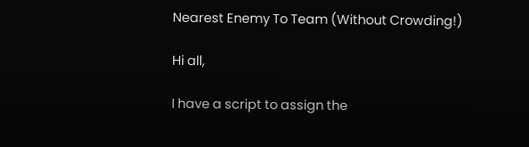Nearest Enemy To Team (Without Crowding!)

Hi all,

I have a script to assign the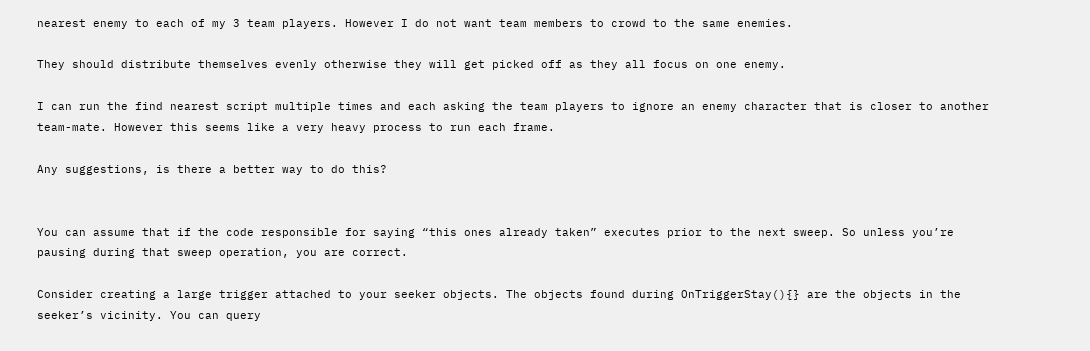nearest enemy to each of my 3 team players. However I do not want team members to crowd to the same enemies.

They should distribute themselves evenly otherwise they will get picked off as they all focus on one enemy.

I can run the find nearest script multiple times and each asking the team players to ignore an enemy character that is closer to another team-mate. However this seems like a very heavy process to run each frame.

Any suggestions, is there a better way to do this?


You can assume that if the code responsible for saying “this ones already taken” executes prior to the next sweep. So unless you’re pausing during that sweep operation, you are correct.

Consider creating a large trigger attached to your seeker objects. The objects found during OnTriggerStay(){} are the objects in the seeker’s vicinity. You can query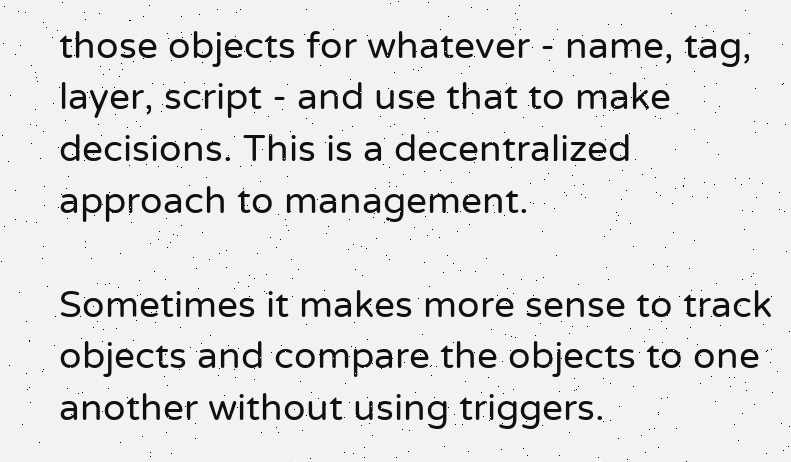those objects for whatever - name, tag, layer, script - and use that to make decisions. This is a decentralized approach to management.

Sometimes it makes more sense to track objects and compare the objects to one another without using triggers.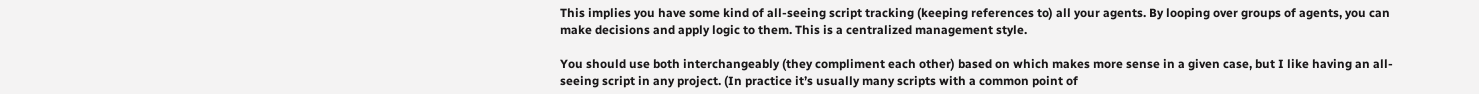This implies you have some kind of all-seeing script tracking (keeping references to) all your agents. By looping over groups of agents, you can make decisions and apply logic to them. This is a centralized management style.

You should use both interchangeably (they compliment each other) based on which makes more sense in a given case, but I like having an all-seeing script in any project. (In practice it’s usually many scripts with a common point of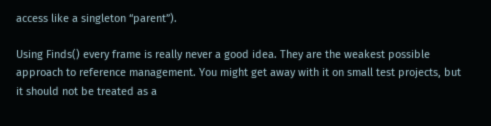access like a singleton “parent”).

Using Finds() every frame is really never a good idea. They are the weakest possible approach to reference management. You might get away with it on small test projects, but it should not be treated as a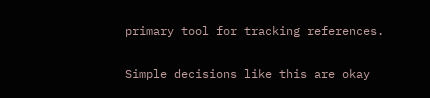primary tool for tracking references.

Simple decisions like this are okay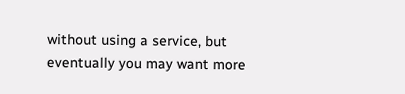without using a service, but eventually you may want more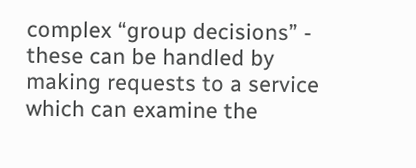complex “group decisions” - these can be handled by making requests to a service which can examine the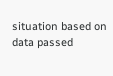situation based on data passed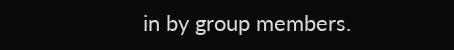in by group members.